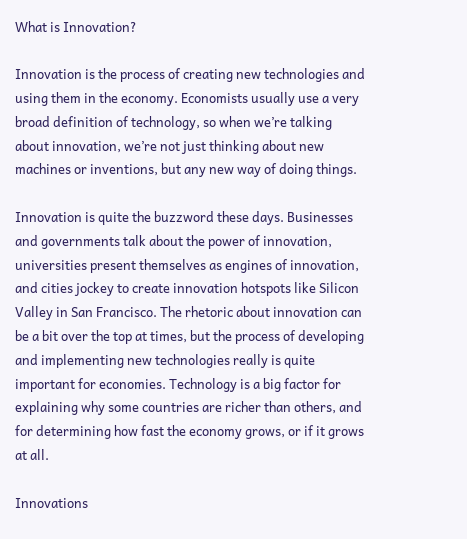What is Innovation?

Innovation is the process of creating new technologies and using them in the economy. Economists usually use a very broad definition of technology, so when we’re talking about innovation, we’re not just thinking about new machines or inventions, but any new way of doing things.

Innovation is quite the buzzword these days. Businesses and governments talk about the power of innovation, universities present themselves as engines of innovation, and cities jockey to create innovation hotspots like Silicon Valley in San Francisco. The rhetoric about innovation can be a bit over the top at times, but the process of developing and implementing new technologies really is quite important for economies. Technology is a big factor for explaining why some countries are richer than others, and for determining how fast the economy grows, or if it grows at all.

Innovations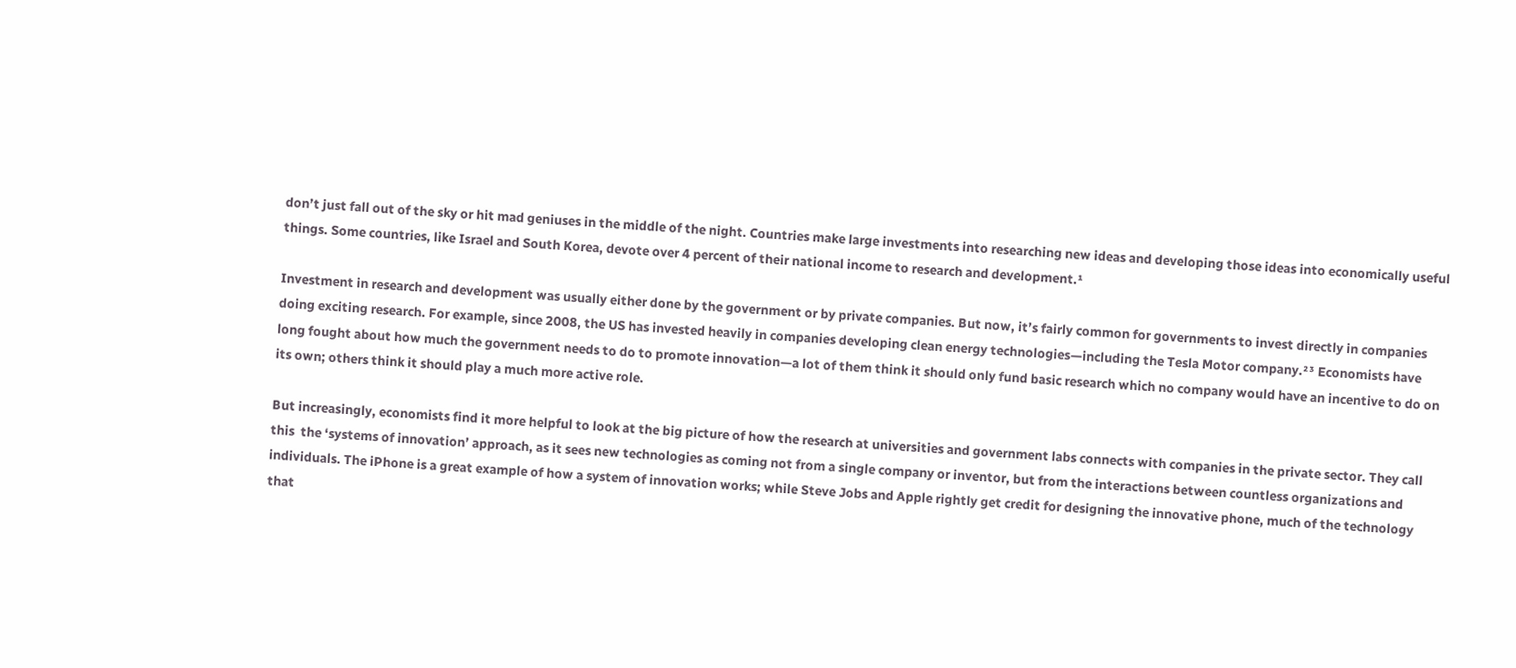don’t just fall out of the sky or hit mad geniuses in the middle of the night. Countries make large investments into researching new ideas and developing those ideas into economically useful things. Some countries, like Israel and South Korea, devote over 4 percent of their national income to research and development.¹

Investment in research and development was usually either done by the government or by private companies. But now, it’s fairly common for governments to invest directly in companies doing exciting research. For example, since 2008, the US has invested heavily in companies developing clean energy technologies—including the Tesla Motor company.²³ Economists have long fought about how much the government needs to do to promote innovation—a lot of them think it should only fund basic research which no company would have an incentive to do on its own; others think it should play a much more active role.

But increasingly, economists find it more helpful to look at the big picture of how the research at universities and government labs connects with companies in the private sector. They call this  the ‘systems of innovation’ approach, as it sees new technologies as coming not from a single company or inventor, but from the interactions between countless organizations and individuals. The iPhone is a great example of how a system of innovation works; while Steve Jobs and Apple rightly get credit for designing the innovative phone, much of the technology that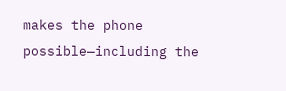makes the phone possible—including the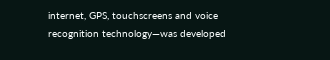internet, GPS, touchscreens and voice recognition technology—was developed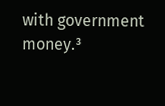with government money.³